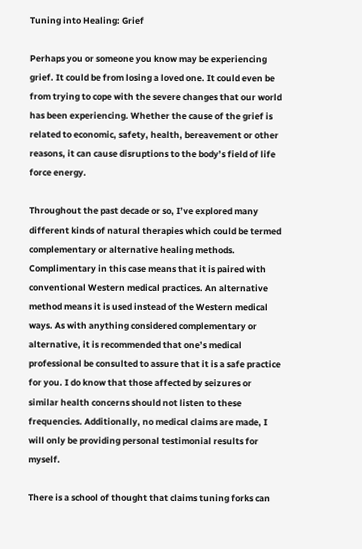Tuning into Healing: Grief

Perhaps you or someone you know may be experiencing grief. It could be from losing a loved one. It could even be from trying to cope with the severe changes that our world has been experiencing. Whether the cause of the grief is related to economic, safety, health, bereavement or other reasons, it can cause disruptions to the body’s field of life force energy.

Throughout the past decade or so, I’ve explored many different kinds of natural therapies which could be termed complementary or alternative healing methods. Complimentary in this case means that it is paired with conventional Western medical practices. An alternative method means it is used instead of the Western medical ways. As with anything considered complementary or alternative, it is recommended that one’s medical professional be consulted to assure that it is a safe practice for you. I do know that those affected by seizures or similar health concerns should not listen to these frequencies. Additionally, no medical claims are made, I will only be providing personal testimonial results for myself.

There is a school of thought that claims tuning forks can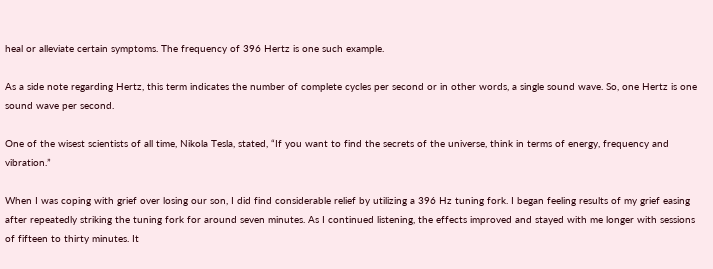heal or alleviate certain symptoms. The frequency of 396 Hertz is one such example.

As a side note regarding Hertz, this term indicates the number of complete cycles per second or in other words, a single sound wave. So, one Hertz is one sound wave per second.

One of the wisest scientists of all time, Nikola Tesla, stated, “If you want to find the secrets of the universe, think in terms of energy, frequency and vibration.”

When I was coping with grief over losing our son, I did find considerable relief by utilizing a 396 Hz tuning fork. I began feeling results of my grief easing after repeatedly striking the tuning fork for around seven minutes. As I continued listening, the effects improved and stayed with me longer with sessions of fifteen to thirty minutes. It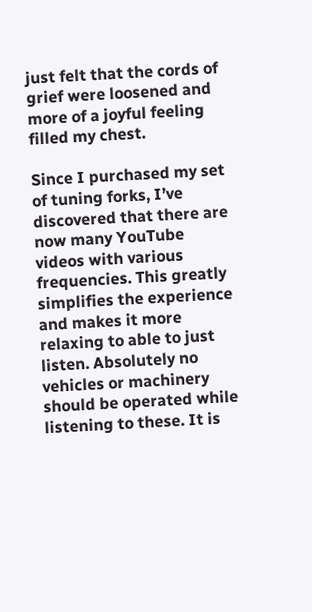just felt that the cords of grief were loosened and more of a joyful feeling filled my chest.

Since I purchased my set of tuning forks, I’ve discovered that there are now many YouTube videos with various frequencies. This greatly simplifies the experience and makes it more relaxing to able to just listen. Absolutely no vehicles or machinery should be operated while listening to these. It is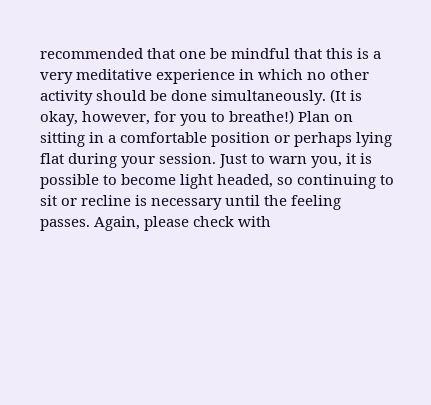recommended that one be mindful that this is a very meditative experience in which no other activity should be done simultaneously. (It is okay, however, for you to breathe!) Plan on sitting in a comfortable position or perhaps lying flat during your session. Just to warn you, it is possible to become light headed, so continuing to sit or recline is necessary until the feeling passes. Again, please check with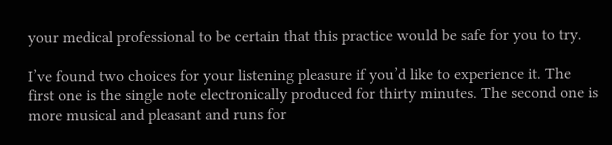your medical professional to be certain that this practice would be safe for you to try.

I’ve found two choices for your listening pleasure if you’d like to experience it. The first one is the single note electronically produced for thirty minutes. The second one is more musical and pleasant and runs for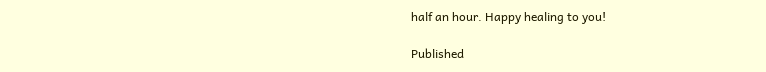half an hour. Happy healing to you!

Published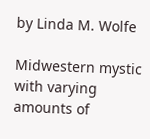by Linda M. Wolfe

Midwestern mystic with varying amounts of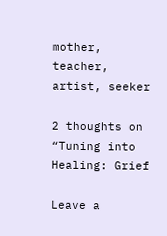mother, teacher, artist, seeker

2 thoughts on “Tuning into Healing: Grief

Leave a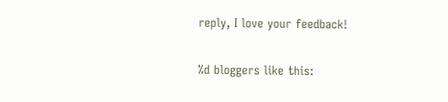reply, I love your feedback!

%d bloggers like this: